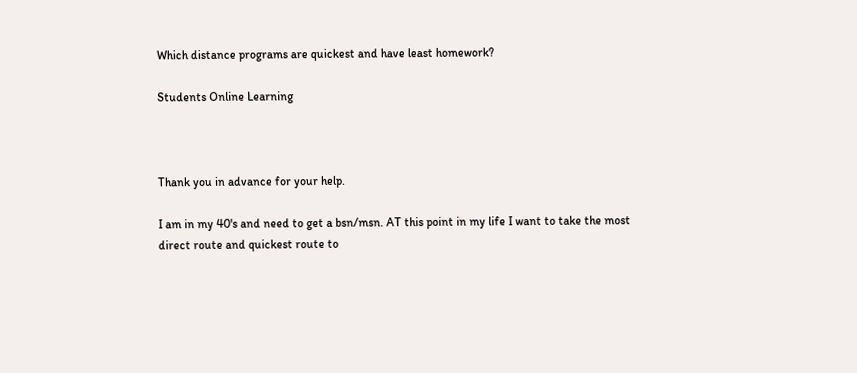Which distance programs are quickest and have least homework?

Students Online Learning



Thank you in advance for your help.

I am in my 40's and need to get a bsn/msn. AT this point in my life I want to take the most direct route and quickest route to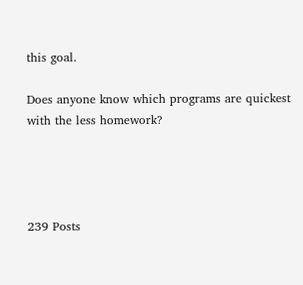this goal.

Does anyone know which programs are quickest with the less homework?




239 Posts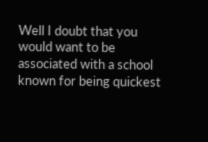Well I doubt that you would want to be associated with a school known for being quickest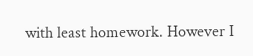with least homework. However I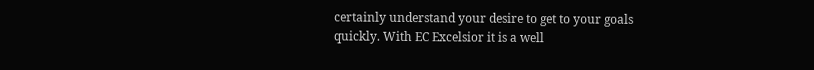certainly understand your desire to get to your goals quickly. With EC Excelsior it is a well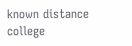known distance college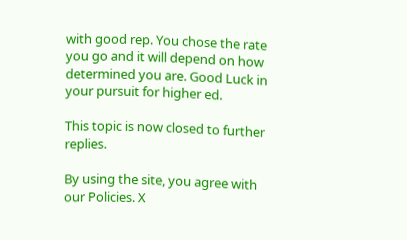with good rep. You chose the rate you go and it will depend on how determined you are. Good Luck in your pursuit for higher ed.

This topic is now closed to further replies.

By using the site, you agree with our Policies. X